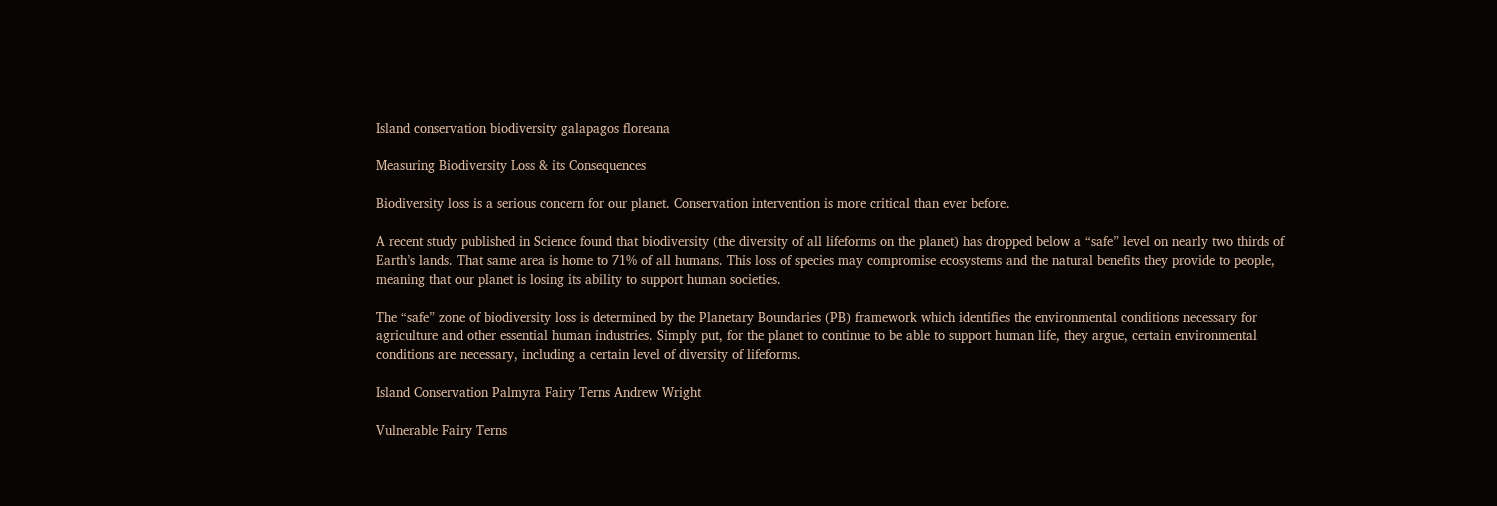Island conservation biodiversity galapagos floreana

Measuring Biodiversity Loss & its Consequences

Biodiversity loss is a serious concern for our planet. Conservation intervention is more critical than ever before.

A recent study published in Science found that biodiversity (the diversity of all lifeforms on the planet) has dropped below a “safe” level on nearly two thirds of Earth’s lands. That same area is home to 71% of all humans. This loss of species may compromise ecosystems and the natural benefits they provide to people, meaning that our planet is losing its ability to support human societies.

The “safe” zone of biodiversity loss is determined by the Planetary Boundaries (PB) framework which identifies the environmental conditions necessary for agriculture and other essential human industries. Simply put, for the planet to continue to be able to support human life, they argue, certain environmental conditions are necessary, including a certain level of diversity of lifeforms.

Island Conservation Palmyra Fairy Terns Andrew Wright

Vulnerable Fairy Terns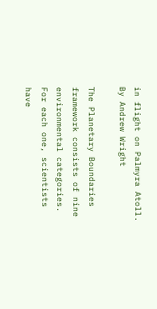in flight on Palmyra Atoll. By Andrew Wright

The Planetary Boundaries framework consists of nine environmental categories. For each one, scientists have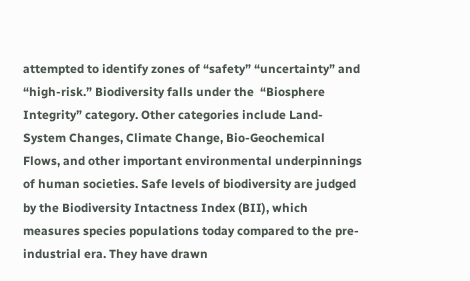attempted to identify zones of “safety” “uncertainty” and “high-risk.” Biodiversity falls under the  “Biosphere Integrity” category. Other categories include Land-System Changes, Climate Change, Bio-Geochemical Flows, and other important environmental underpinnings of human societies. Safe levels of biodiversity are judged by the Biodiversity Intactness Index (BII), which measures species populations today compared to the pre-industrial era. They have drawn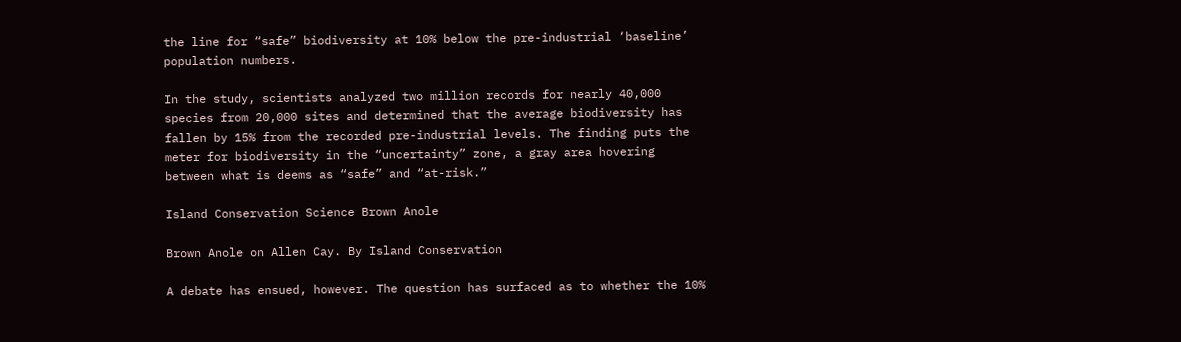the line for “safe” biodiversity at 10% below the pre-industrial ‘baseline’ population numbers.

In the study, scientists analyzed two million records for nearly 40,000 species from 20,000 sites and determined that the average biodiversity has fallen by 15% from the recorded pre-industrial levels. The finding puts the meter for biodiversity in the “uncertainty” zone, a gray area hovering between what is deems as “safe” and “at-risk.”

Island Conservation Science Brown Anole

Brown Anole on Allen Cay. By Island Conservation

A debate has ensued, however. The question has surfaced as to whether the 10%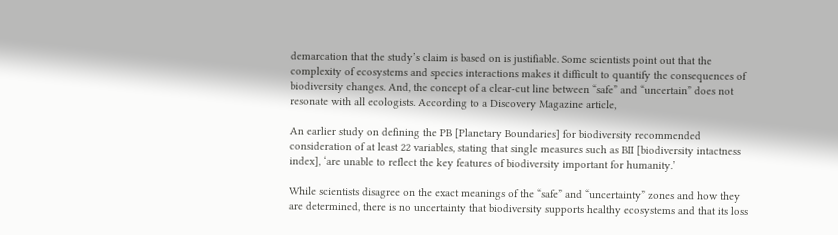demarcation that the study’s claim is based on is justifiable. Some scientists point out that the complexity of ecosystems and species interactions makes it difficult to quantify the consequences of biodiversity changes. And, the concept of a clear-cut line between “safe” and “uncertain” does not resonate with all ecologists. According to a Discovery Magazine article,

An earlier study on defining the PB [Planetary Boundaries] for biodiversity recommended consideration of at least 22 variables, stating that single measures such as BII [biodiversity intactness index], ‘are unable to reflect the key features of biodiversity important for humanity.’

While scientists disagree on the exact meanings of the “safe” and “uncertainty” zones and how they are determined, there is no uncertainty that biodiversity supports healthy ecosystems and that its loss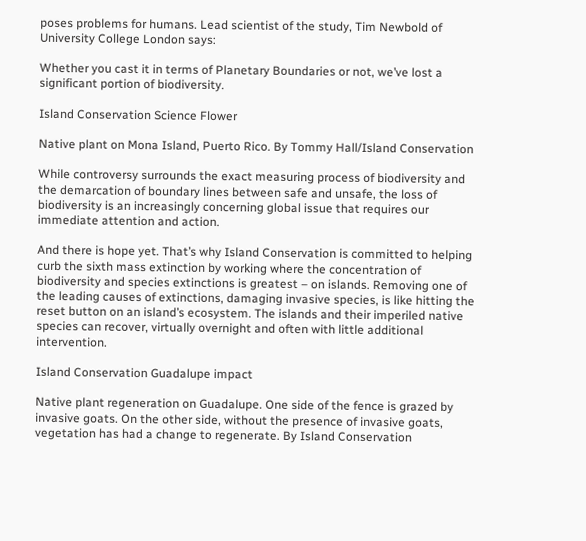poses problems for humans. Lead scientist of the study, Tim Newbold of University College London says:

Whether you cast it in terms of Planetary Boundaries or not, we’ve lost a significant portion of biodiversity.

Island Conservation Science Flower

Native plant on Mona Island, Puerto Rico. By Tommy Hall/Island Conservation

While controversy surrounds the exact measuring process of biodiversity and the demarcation of boundary lines between safe and unsafe, the loss of biodiversity is an increasingly concerning global issue that requires our immediate attention and action.

And there is hope yet. That’s why Island Conservation is committed to helping curb the sixth mass extinction by working where the concentration of biodiversity and species extinctions is greatest – on islands. Removing one of the leading causes of extinctions, damaging invasive species, is like hitting the reset button on an island’s ecosystem. The islands and their imperiled native species can recover, virtually overnight and often with little additional intervention.

Island Conservation Guadalupe impact

Native plant regeneration on Guadalupe. One side of the fence is grazed by invasive goats. On the other side, without the presence of invasive goats, vegetation has had a change to regenerate. By Island Conservation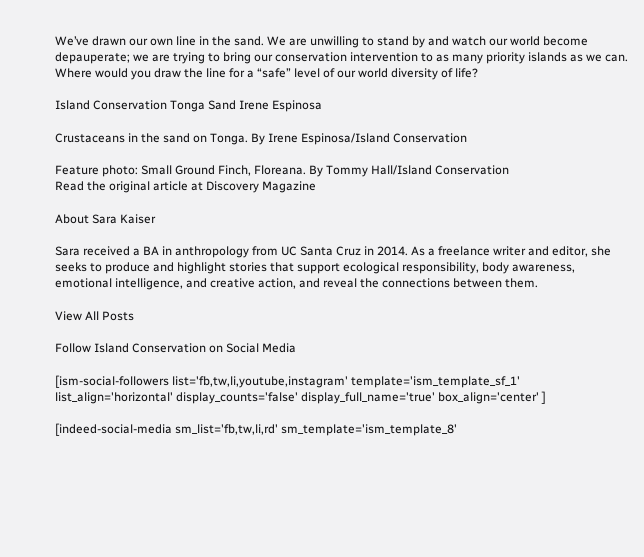We’ve drawn our own line in the sand. We are unwilling to stand by and watch our world become depauperate; we are trying to bring our conservation intervention to as many priority islands as we can. Where would you draw the line for a “safe” level of our world diversity of life?

Island Conservation Tonga Sand Irene Espinosa

Crustaceans in the sand on Tonga. By Irene Espinosa/Island Conservation

Feature photo: Small Ground Finch, Floreana. By Tommy Hall/Island Conservation
Read the original article at Discovery Magazine

About Sara Kaiser

Sara received a BA in anthropology from UC Santa Cruz in 2014. As a freelance writer and editor, she seeks to produce and highlight stories that support ecological responsibility, body awareness, emotional intelligence, and creative action, and reveal the connections between them.

View All Posts

Follow Island Conservation on Social Media

[ism-social-followers list='fb,tw,li,youtube,instagram' template='ism_template_sf_1' list_align='horizontal' display_counts='false' display_full_name='true' box_align='center' ]

[indeed-social-media sm_list='fb,tw,li,rd' sm_template='ism_template_8'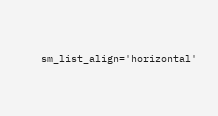sm_list_align='horizontal'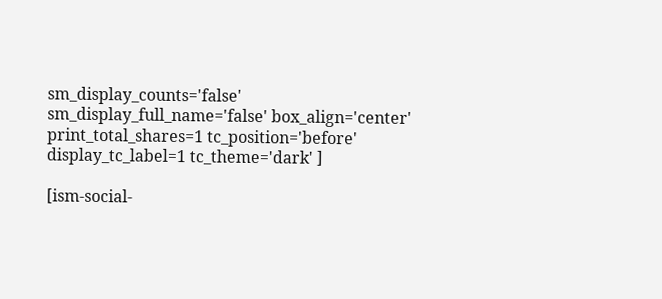sm_display_counts='false' sm_display_full_name='false' box_align='center' print_total_shares=1 tc_position='before' display_tc_label=1 tc_theme='dark' ]

[ism-social-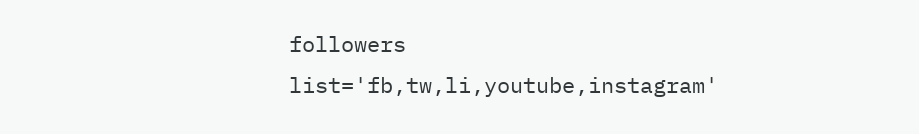followers list='fb,tw,li,youtube,instagram'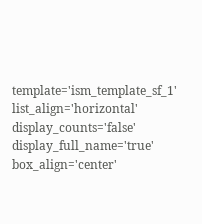template='ism_template_sf_1' list_align='horizontal' display_counts='false' display_full_name='true' box_align='center'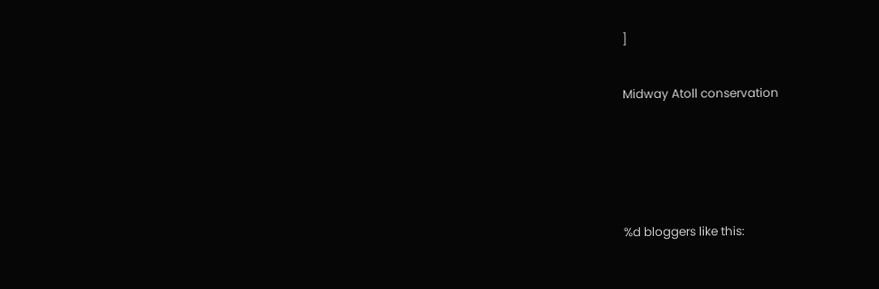]

Midway Atoll conservation




%d bloggers like this: